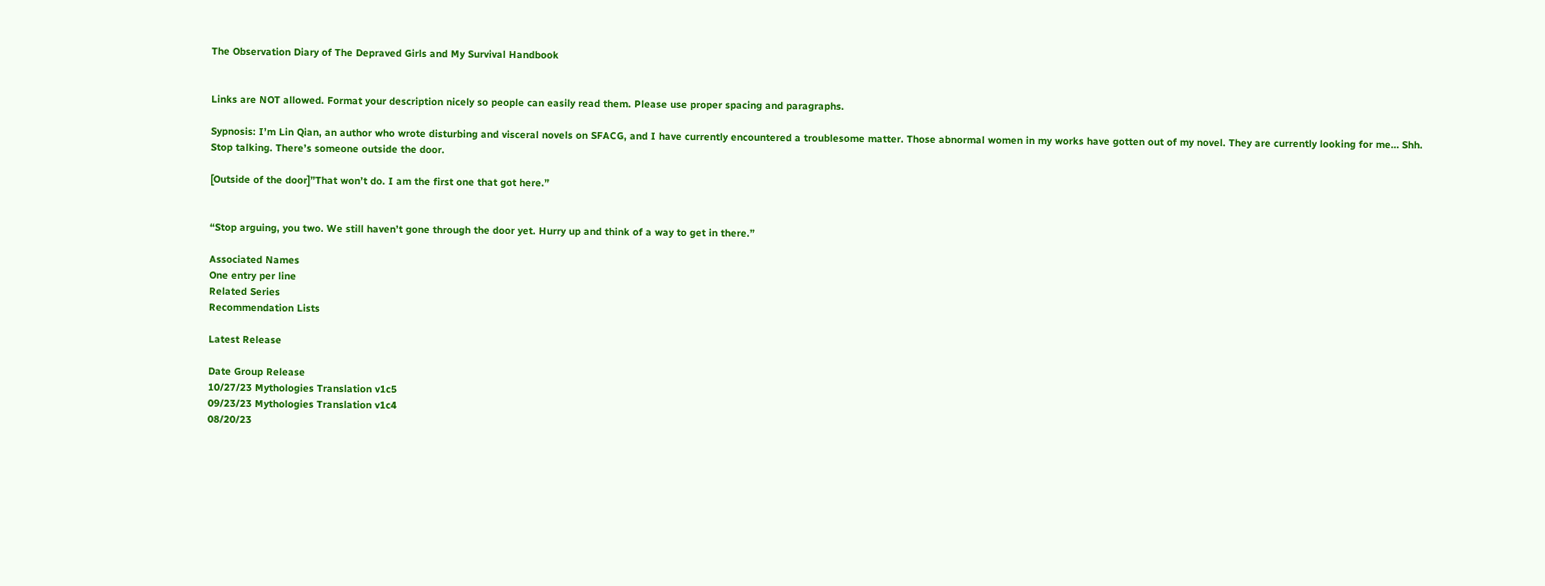The Observation Diary of The Depraved Girls and My Survival Handbook


Links are NOT allowed. Format your description nicely so people can easily read them. Please use proper spacing and paragraphs.

Sypnosis: I’m Lin Qian, an author who wrote disturbing and visceral novels on SFACG, and I have currently encountered a troublesome matter. Those abnormal women in my works have gotten out of my novel. They are currently looking for me… Shh. Stop talking. There’s someone outside the door.

[Outside of the door]”That won’t do. I am the first one that got here.”


“Stop arguing, you two. We still haven’t gone through the door yet. Hurry up and think of a way to get in there.”

Associated Names
One entry per line
Related Series
Recommendation Lists

Latest Release

Date Group Release
10/27/23 Mythologies Translation v1c5
09/23/23 Mythologies Translation v1c4
08/20/23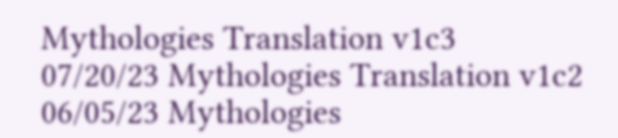Mythologies Translation v1c3
07/20/23 Mythologies Translation v1c2
06/05/23 Mythologies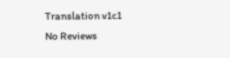Translation v1c1
No Reviews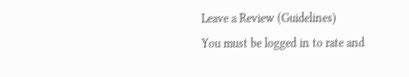Leave a Review (Guidelines)
You must be logged in to rate and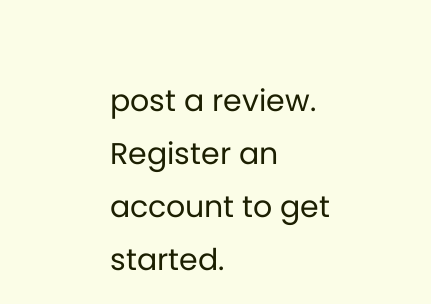post a review. Register an account to get started.